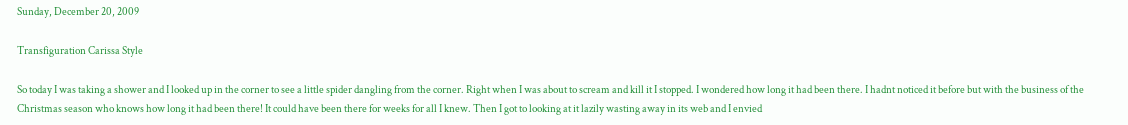Sunday, December 20, 2009

Transfiguration Carissa Style

So today I was taking a shower and I looked up in the corner to see a little spider dangling from the corner. Right when I was about to scream and kill it I stopped. I wondered how long it had been there. I hadnt noticed it before but with the business of the Christmas season who knows how long it had been there! It could have been there for weeks for all I knew. Then I got to looking at it lazily wasting away in its web and I envied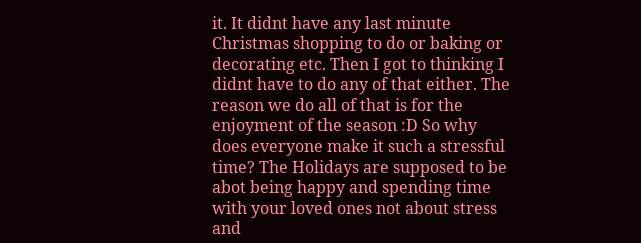it. It didnt have any last minute Christmas shopping to do or baking or decorating etc. Then I got to thinking I didnt have to do any of that either. The reason we do all of that is for the enjoyment of the season :D So why does everyone make it such a stressful time? The Holidays are supposed to be abot being happy and spending time with your loved ones not about stress and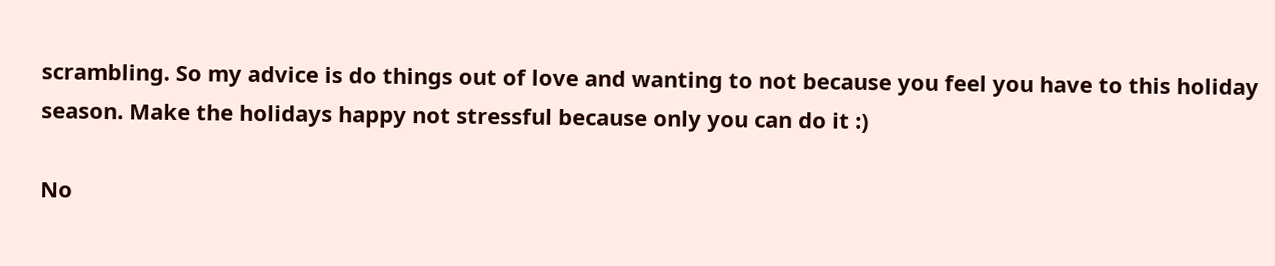scrambling. So my advice is do things out of love and wanting to not because you feel you have to this holiday season. Make the holidays happy not stressful because only you can do it :)

No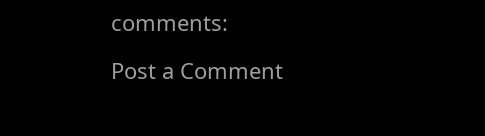comments:

Post a Comment